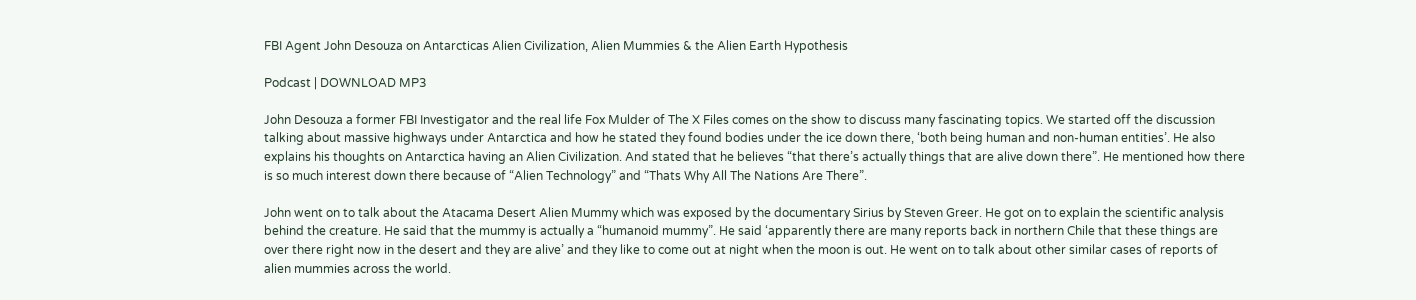FBI Agent John Desouza on Antarcticas Alien Civilization, Alien Mummies & the Alien Earth Hypothesis

Podcast | DOWNLOAD MP3

John Desouza a former FBI Investigator and the real life Fox Mulder of The X Files comes on the show to discuss many fascinating topics. We started off the discussion talking about massive highways under Antarctica and how he stated they found bodies under the ice down there, ‘both being human and non-human entities’. He also explains his thoughts on Antarctica having an Alien Civilization. And stated that he believes “that there’s actually things that are alive down there”. He mentioned how there is so much interest down there because of “Alien Technology” and “Thats Why All The Nations Are There”.

John went on to talk about the Atacama Desert Alien Mummy which was exposed by the documentary Sirius by Steven Greer. He got on to explain the scientific analysis behind the creature. He said that the mummy is actually a “humanoid mummy”. He said ‘apparently there are many reports back in northern Chile that these things are over there right now in the desert and they are alive’ and they like to come out at night when the moon is out. He went on to talk about other similar cases of reports of alien mummies across the world.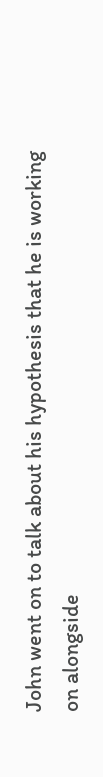John went on to talk about his hypothesis that he is working on alongside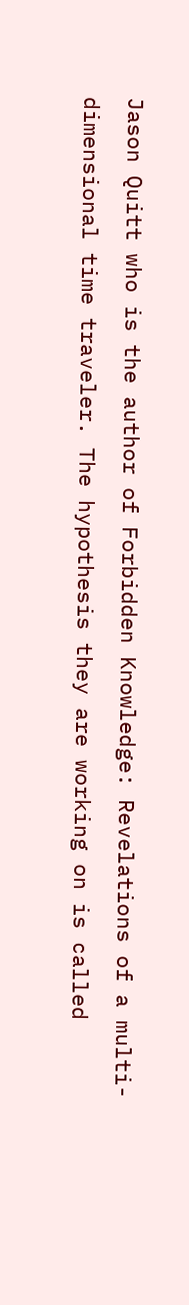Jason Quitt who is the author of Forbidden Knowledge: Revelations of a multi-dimensional time traveler. The hypothesis they are working on is called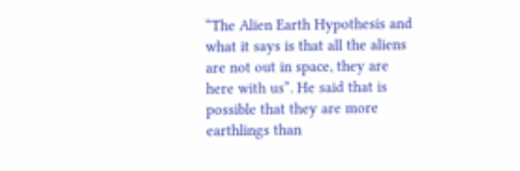“The Alien Earth Hypothesis and what it says is that all the aliens are not out in space, they are here with us”. He said that is possible that they are more earthlings than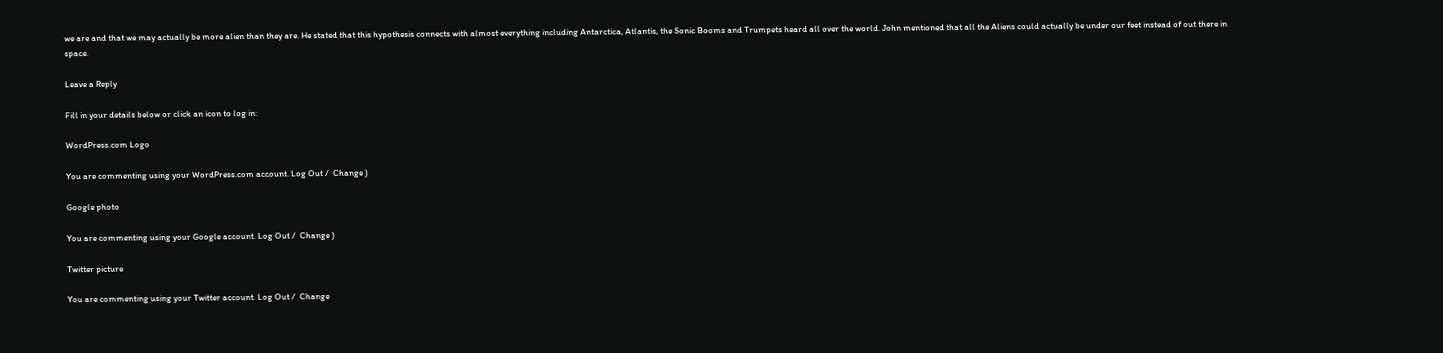we are and that we may actually be more alien than they are. He stated that this hypothesis connects with almost everything including Antarctica, Atlantis, the Sonic Booms and Trumpets heard all over the world. John mentioned that all the Aliens could actually be under our feet instead of out there in space.

Leave a Reply

Fill in your details below or click an icon to log in:

WordPress.com Logo

You are commenting using your WordPress.com account. Log Out /  Change )

Google photo

You are commenting using your Google account. Log Out /  Change )

Twitter picture

You are commenting using your Twitter account. Log Out /  Change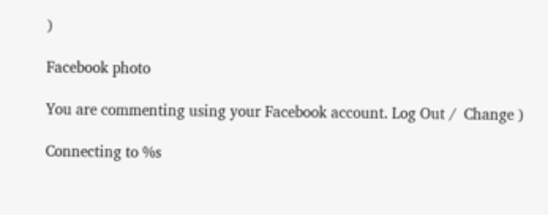)

Facebook photo

You are commenting using your Facebook account. Log Out /  Change )

Connecting to %s